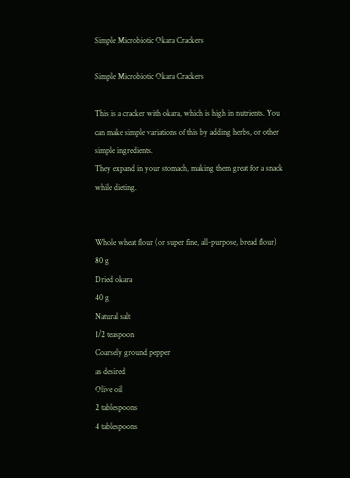Simple Microbiotic Okara Crackers

Simple Microbiotic Okara Crackers

This is a cracker with okara, which is high in nutrients. You can make simple variations of this by adding herbs, or other simple ingredients.
They expand in your stomach, making them great for a snack while dieting.


Whole wheat flour (or super fine, all-purpose, bread flour)
80 g
Dried okara
40 g
Natural salt
1/2 teaspoon
Coarsely ground pepper
as desired
Olive oil
2 tablespoons
4 tablespoons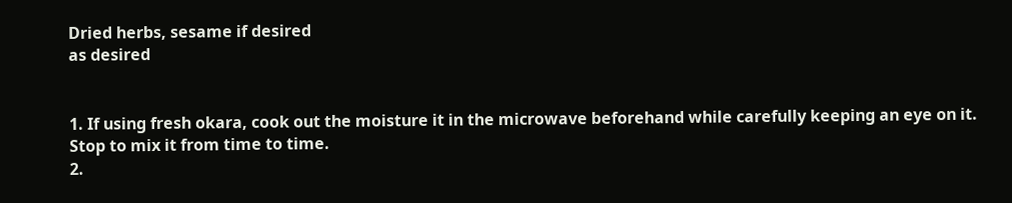Dried herbs, sesame if desired
as desired


1. If using fresh okara, cook out the moisture it in the microwave beforehand while carefully keeping an eye on it. Stop to mix it from time to time.
2.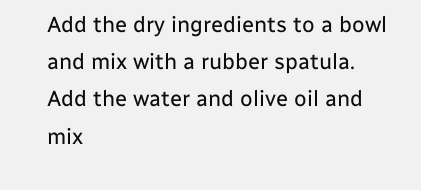Add the dry ingredients to a bowl and mix with a rubber spatula. Add the water and olive oil and mix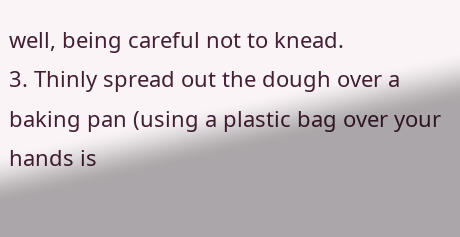well, being careful not to knead.
3. Thinly spread out the dough over a baking pan (using a plastic bag over your hands is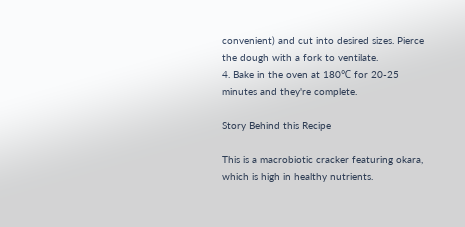convenient) and cut into desired sizes. Pierce the dough with a fork to ventilate.
4. Bake in the oven at 180℃ for 20-25 minutes and they're complete.

Story Behind this Recipe

This is a macrobiotic cracker featuring okara, which is high in healthy nutrients.